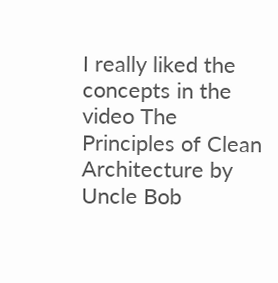I really liked the concepts in the video The Principles of Clean Architecture by Uncle Bob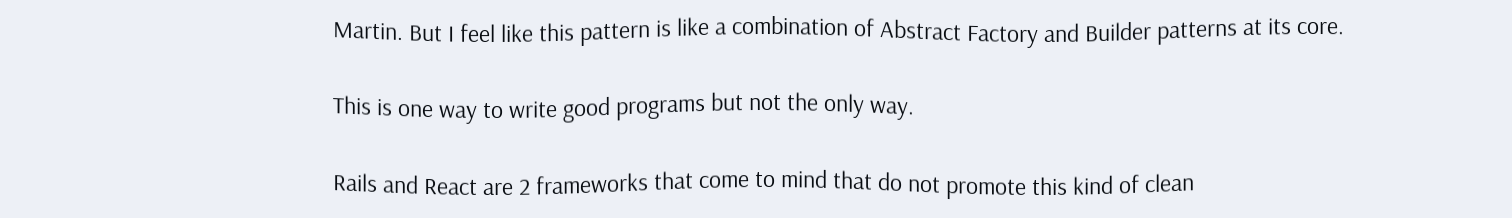Martin. But I feel like this pattern is like a combination of Abstract Factory and Builder patterns at its core.

This is one way to write good programs but not the only way.

Rails and React are 2 frameworks that come to mind that do not promote this kind of clean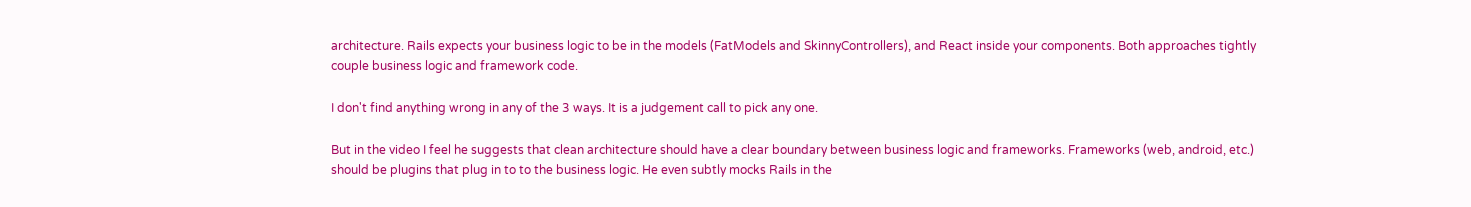architecture. Rails expects your business logic to be in the models (FatModels and SkinnyControllers), and React inside your components. Both approaches tightly couple business logic and framework code.

I don't find anything wrong in any of the 3 ways. It is a judgement call to pick any one.

But in the video I feel he suggests that clean architecture should have a clear boundary between business logic and frameworks. Frameworks (web, android, etc.) should be plugins that plug in to to the business logic. He even subtly mocks Rails in the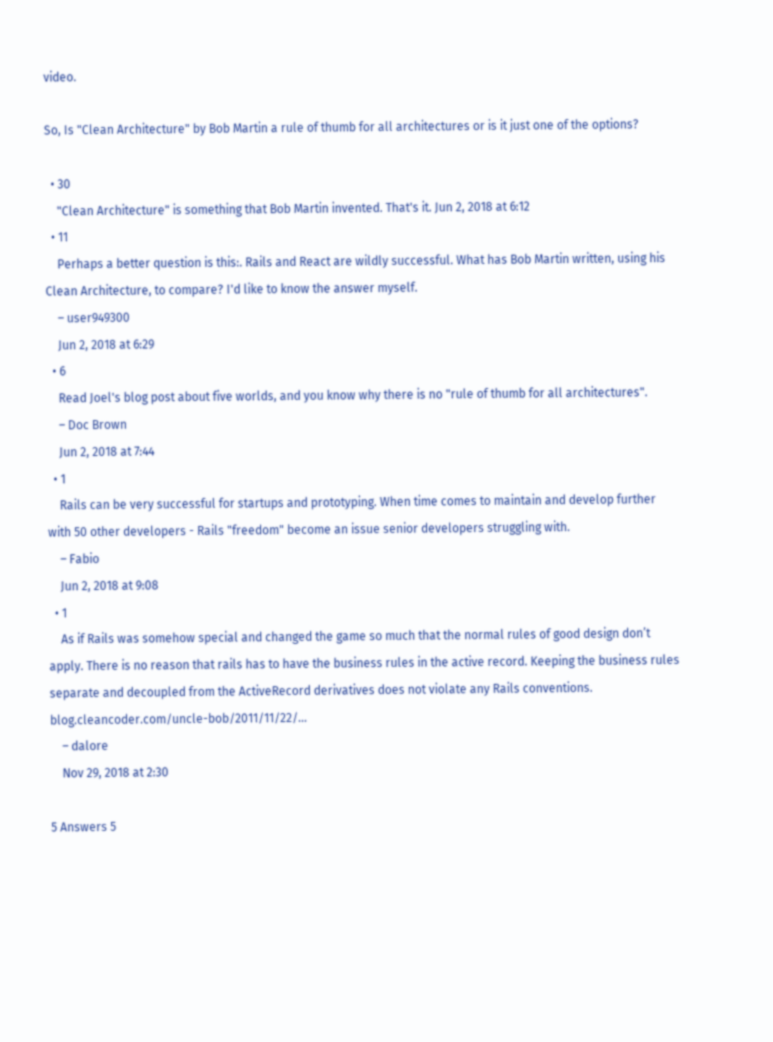video.

So, Is "Clean Architecture" by Bob Martin a rule of thumb for all architectures or is it just one of the options?

  • 30
    "Clean Architecture" is something that Bob Martin invented. That's it. Jun 2, 2018 at 6:12
  • 11
    Perhaps a better question is this:. Rails and React are wildly successful. What has Bob Martin written, using his Clean Architecture, to compare? I'd like to know the answer myself.
    – user949300
    Jun 2, 2018 at 6:29
  • 6
    Read Joel's blog post about five worlds, and you know why there is no "rule of thumb for all architectures".
    – Doc Brown
    Jun 2, 2018 at 7:44
  • 1
    Rails can be very successful for startups and prototyping. When time comes to maintain and develop further with 50 other developers - Rails "freedom" become an issue senior developers struggling with.
    – Fabio
    Jun 2, 2018 at 9:08
  • 1
    As if Rails was somehow special and changed the game so much that the normal rules of good design don’t apply. There is no reason that rails has to have the business rules in the active record. Keeping the business rules separate and decoupled from the ActiveRecord derivatives does not violate any Rails conventions. blog.cleancoder.com/uncle-bob/2011/11/22/…
    – dalore
    Nov 29, 2018 at 2:30

5 Answers 5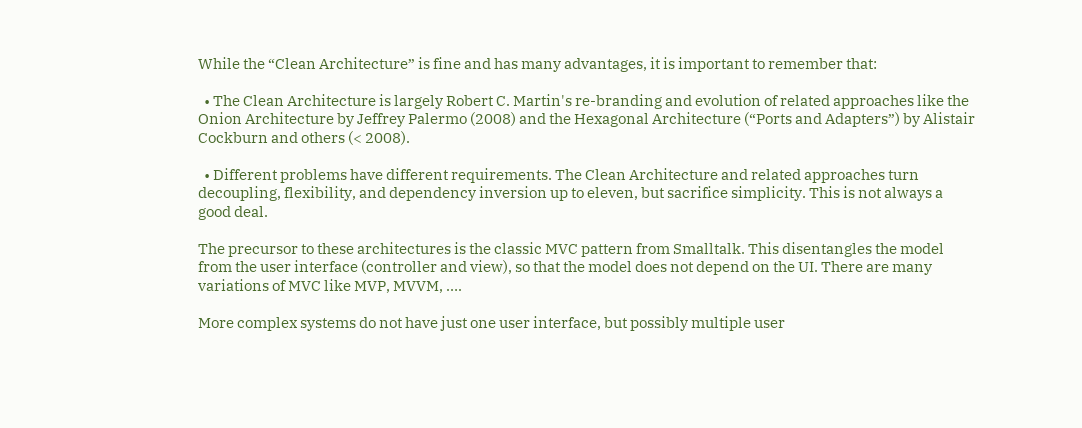While the “Clean Architecture” is fine and has many advantages, it is important to remember that:

  • The Clean Architecture is largely Robert C. Martin's re-branding and evolution of related approaches like the Onion Architecture by Jeffrey Palermo (2008) and the Hexagonal Architecture (“Ports and Adapters”) by Alistair Cockburn and others (< 2008).

  • Different problems have different requirements. The Clean Architecture and related approaches turn decoupling, flexibility, and dependency inversion up to eleven, but sacrifice simplicity. This is not always a good deal.

The precursor to these architectures is the classic MVC pattern from Smalltalk. This disentangles the model from the user interface (controller and view), so that the model does not depend on the UI. There are many variations of MVC like MVP, MVVM, ….

More complex systems do not have just one user interface, but possibly multiple user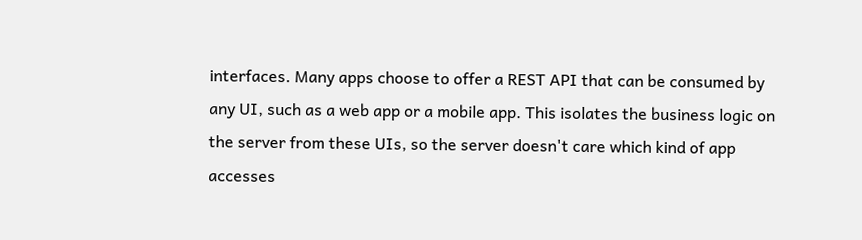interfaces. Many apps choose to offer a REST API that can be consumed by any UI, such as a web app or a mobile app. This isolates the business logic on the server from these UIs, so the server doesn't care which kind of app accesses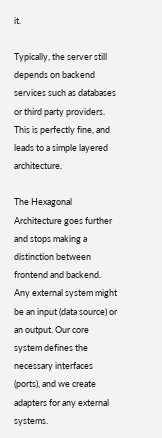it.

Typically, the server still depends on backend services such as databases or third party providers. This is perfectly fine, and leads to a simple layered architecture.

The Hexagonal Architecture goes further and stops making a distinction between frontend and backend. Any external system might be an input (data source) or an output. Our core system defines the necessary interfaces (ports), and we create adapters for any external systems.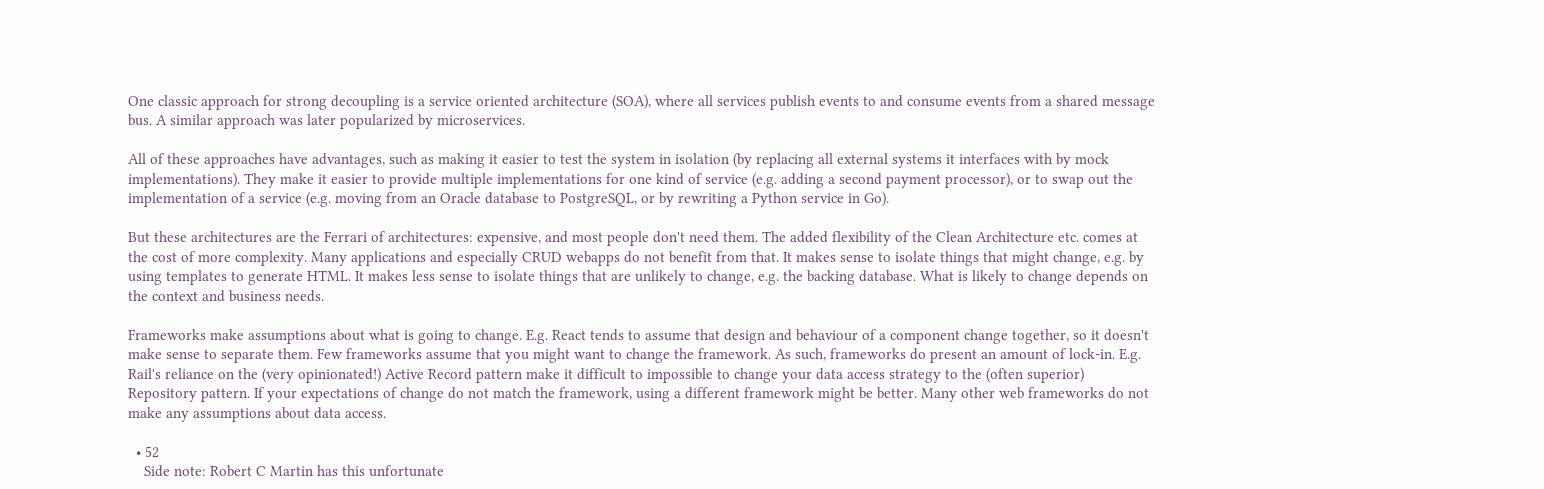One classic approach for strong decoupling is a service oriented architecture (SOA), where all services publish events to and consume events from a shared message bus. A similar approach was later popularized by microservices.

All of these approaches have advantages, such as making it easier to test the system in isolation (by replacing all external systems it interfaces with by mock implementations). They make it easier to provide multiple implementations for one kind of service (e.g. adding a second payment processor), or to swap out the implementation of a service (e.g. moving from an Oracle database to PostgreSQL, or by rewriting a Python service in Go).

But these architectures are the Ferrari of architectures: expensive, and most people don't need them. The added flexibility of the Clean Architecture etc. comes at the cost of more complexity. Many applications and especially CRUD webapps do not benefit from that. It makes sense to isolate things that might change, e.g. by using templates to generate HTML. It makes less sense to isolate things that are unlikely to change, e.g. the backing database. What is likely to change depends on the context and business needs.

Frameworks make assumptions about what is going to change. E.g. React tends to assume that design and behaviour of a component change together, so it doesn't make sense to separate them. Few frameworks assume that you might want to change the framework. As such, frameworks do present an amount of lock-in. E.g. Rail's reliance on the (very opinionated!) Active Record pattern make it difficult to impossible to change your data access strategy to the (often superior) Repository pattern. If your expectations of change do not match the framework, using a different framework might be better. Many other web frameworks do not make any assumptions about data access.

  • 52
    Side note: Robert C Martin has this unfortunate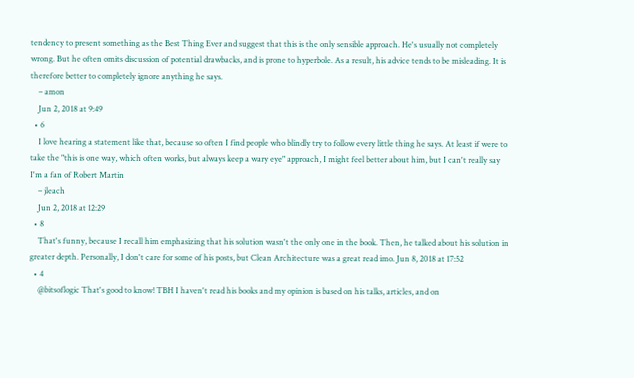tendency to present something as the Best Thing Ever and suggest that this is the only sensible approach. He's usually not completely wrong. But he often omits discussion of potential drawbacks, and is prone to hyperbole. As a result, his advice tends to be misleading. It is therefore better to completely ignore anything he says.
    – amon
    Jun 2, 2018 at 9:49
  • 6
    I love hearing a statement like that, because so often I find people who blindly try to follow every little thing he says. At least if were to take the "this is one way, which often works, but always keep a wary eye" approach, I might feel better about him, but I can't really say I'm a fan of Robert Martin
    – jleach
    Jun 2, 2018 at 12:29
  • 8
    That's funny, because I recall him emphasizing that his solution wasn't the only one in the book. Then, he talked about his solution in greater depth. Personally, I don't care for some of his posts, but Clean Architecture was a great read imo. Jun 8, 2018 at 17:52
  • 4
    @bitsoflogic That's good to know! TBH I haven't read his books and my opinion is based on his talks, articles, and on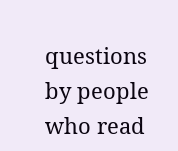questions by people who read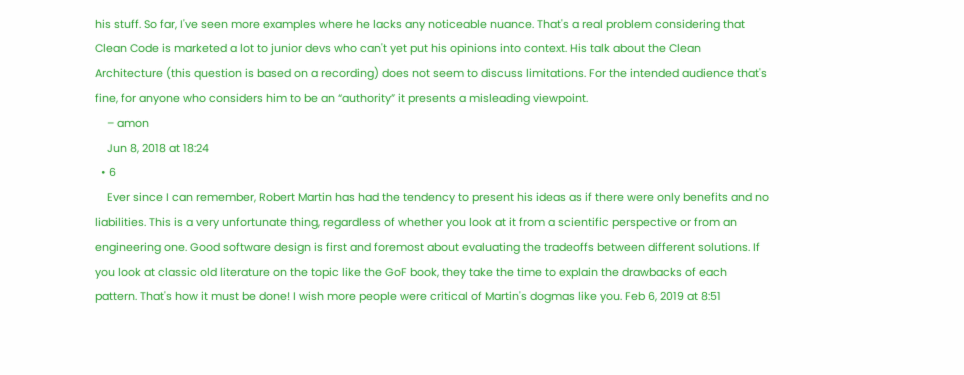his stuff. So far, I've seen more examples where he lacks any noticeable nuance. That's a real problem considering that Clean Code is marketed a lot to junior devs who can't yet put his opinions into context. His talk about the Clean Architecture (this question is based on a recording) does not seem to discuss limitations. For the intended audience that's fine, for anyone who considers him to be an “authority” it presents a misleading viewpoint.
    – amon
    Jun 8, 2018 at 18:24
  • 6
    Ever since I can remember, Robert Martin has had the tendency to present his ideas as if there were only benefits and no liabilities. This is a very unfortunate thing, regardless of whether you look at it from a scientific perspective or from an engineering one. Good software design is first and foremost about evaluating the tradeoffs between different solutions. If you look at classic old literature on the topic like the GoF book, they take the time to explain the drawbacks of each pattern. That's how it must be done! I wish more people were critical of Martin's dogmas like you. Feb 6, 2019 at 8:51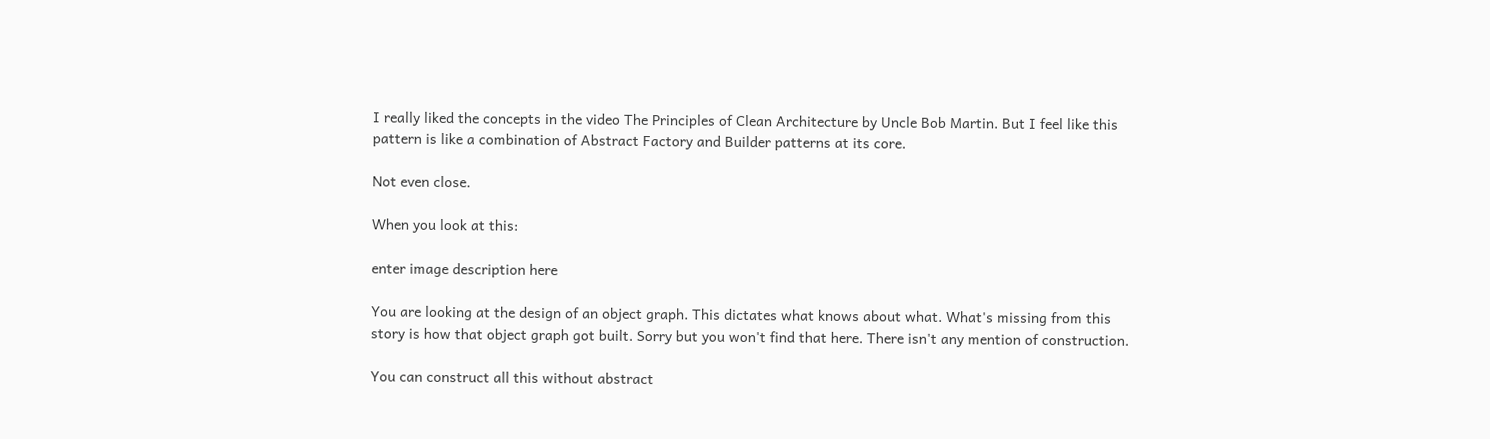I really liked the concepts in the video The Principles of Clean Architecture by Uncle Bob Martin. But I feel like this pattern is like a combination of Abstract Factory and Builder patterns at its core.

Not even close.

When you look at this:

enter image description here

You are looking at the design of an object graph. This dictates what knows about what. What's missing from this story is how that object graph got built. Sorry but you won't find that here. There isn't any mention of construction.

You can construct all this without abstract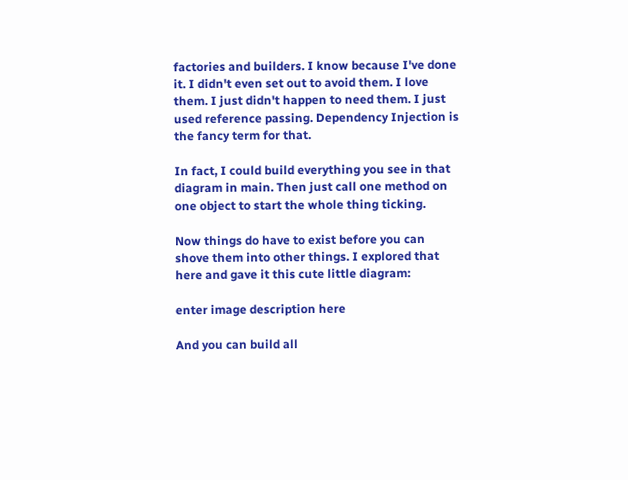factories and builders. I know because I've done it. I didn't even set out to avoid them. I love them. I just didn't happen to need them. I just used reference passing. Dependency Injection is the fancy term for that.

In fact, I could build everything you see in that diagram in main. Then just call one method on one object to start the whole thing ticking.

Now things do have to exist before you can shove them into other things. I explored that here and gave it this cute little diagram:

enter image description here

And you can build all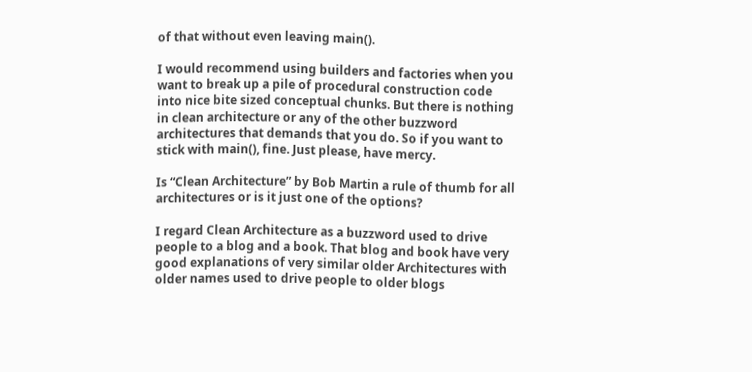of that without even leaving main().

I would recommend using builders and factories when you want to break up a pile of procedural construction code into nice bite sized conceptual chunks. But there is nothing in clean architecture or any of the other buzzword architectures that demands that you do. So if you want to stick with main(), fine. Just please, have mercy.

Is “Clean Architecture” by Bob Martin a rule of thumb for all architectures or is it just one of the options?

I regard Clean Architecture as a buzzword used to drive people to a blog and a book. That blog and book have very good explanations of very similar older Architectures with older names used to drive people to older blogs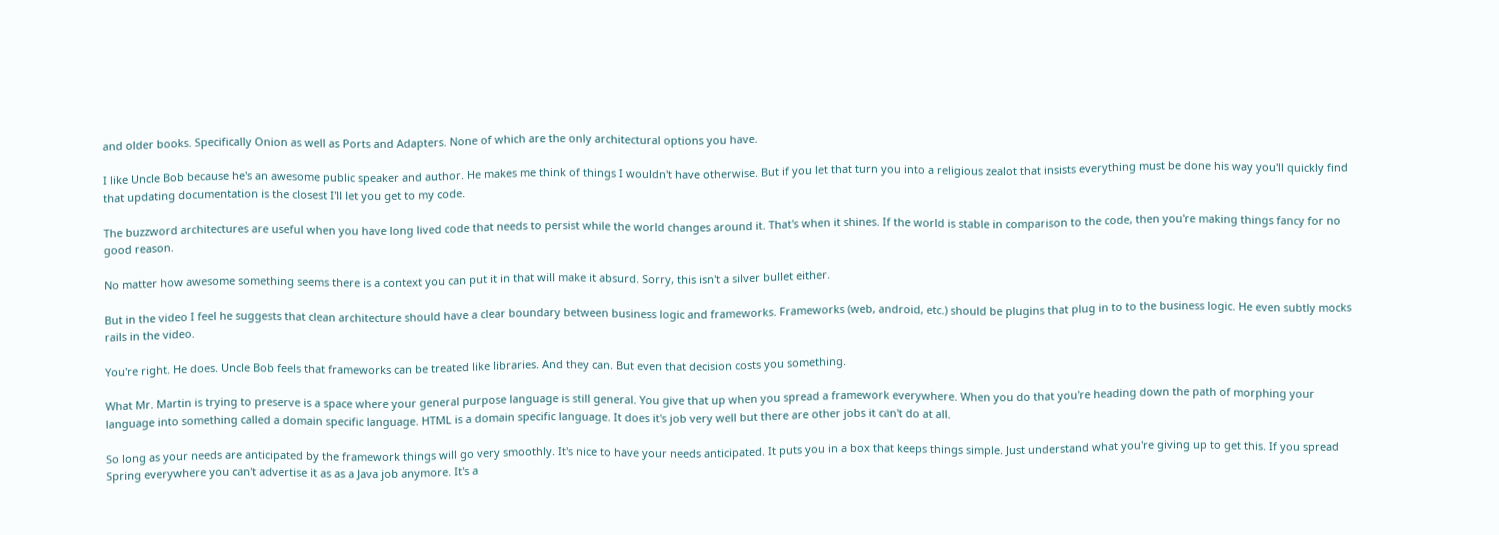and older books. Specifically Onion as well as Ports and Adapters. None of which are the only architectural options you have.

I like Uncle Bob because he's an awesome public speaker and author. He makes me think of things I wouldn't have otherwise. But if you let that turn you into a religious zealot that insists everything must be done his way you'll quickly find that updating documentation is the closest I'll let you get to my code.

The buzzword architectures are useful when you have long lived code that needs to persist while the world changes around it. That's when it shines. If the world is stable in comparison to the code, then you're making things fancy for no good reason.

No matter how awesome something seems there is a context you can put it in that will make it absurd. Sorry, this isn't a silver bullet either.

But in the video I feel he suggests that clean architecture should have a clear boundary between business logic and frameworks. Frameworks (web, android, etc.) should be plugins that plug in to to the business logic. He even subtly mocks rails in the video.

You're right. He does. Uncle Bob feels that frameworks can be treated like libraries. And they can. But even that decision costs you something.

What Mr. Martin is trying to preserve is a space where your general purpose language is still general. You give that up when you spread a framework everywhere. When you do that you're heading down the path of morphing your language into something called a domain specific language. HTML is a domain specific language. It does it's job very well but there are other jobs it can't do at all.

So long as your needs are anticipated by the framework things will go very smoothly. It's nice to have your needs anticipated. It puts you in a box that keeps things simple. Just understand what you're giving up to get this. If you spread Spring everywhere you can't advertise it as as a Java job anymore. It's a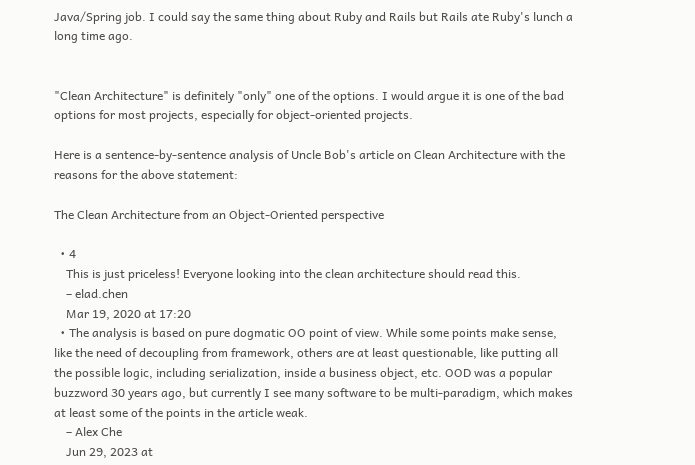Java/Spring job. I could say the same thing about Ruby and Rails but Rails ate Ruby's lunch a long time ago.


"Clean Architecture" is definitely "only" one of the options. I would argue it is one of the bad options for most projects, especially for object-oriented projects.

Here is a sentence-by-sentence analysis of Uncle Bob's article on Clean Architecture with the reasons for the above statement:

The Clean Architecture from an Object-Oriented perspective

  • 4
    This is just priceless! Everyone looking into the clean architecture should read this.
    – elad.chen
    Mar 19, 2020 at 17:20
  • The analysis is based on pure dogmatic OO point of view. While some points make sense, like the need of decoupling from framework, others are at least questionable, like putting all the possible logic, including serialization, inside a business object, etc. OOD was a popular buzzword 30 years ago, but currently I see many software to be multi-paradigm, which makes at least some of the points in the article weak.
    – Alex Che
    Jun 29, 2023 at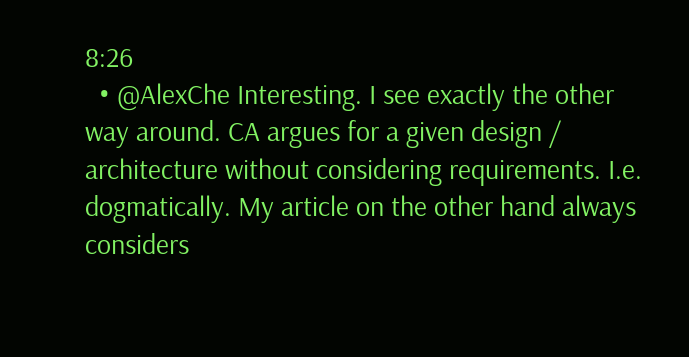8:26
  • @AlexChe Interesting. I see exactly the other way around. CA argues for a given design / architecture without considering requirements. I.e. dogmatically. My article on the other hand always considers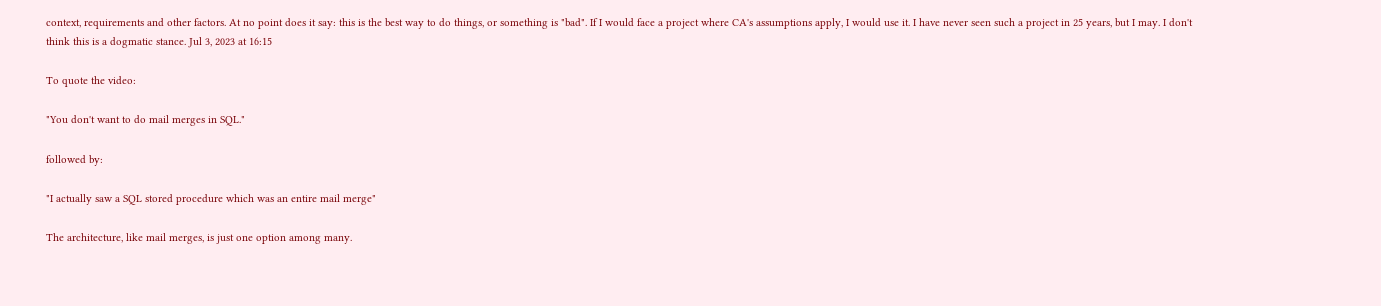context, requirements and other factors. At no point does it say: this is the best way to do things, or something is "bad". If I would face a project where CA's assumptions apply, I would use it. I have never seen such a project in 25 years, but I may. I don't think this is a dogmatic stance. Jul 3, 2023 at 16:15

To quote the video:

"You don't want to do mail merges in SQL."

followed by:

"I actually saw a SQL stored procedure which was an entire mail merge"

The architecture, like mail merges, is just one option among many.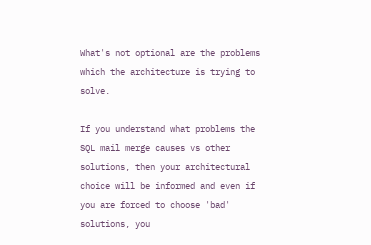What's not optional are the problems which the architecture is trying to solve.

If you understand what problems the SQL mail merge causes vs other solutions, then your architectural choice will be informed and even if you are forced to choose 'bad' solutions, you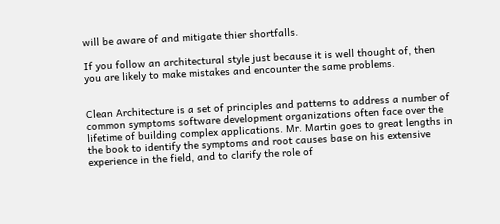will be aware of and mitigate thier shortfalls.

If you follow an architectural style just because it is well thought of, then you are likely to make mistakes and encounter the same problems.


Clean Architecture is a set of principles and patterns to address a number of common symptoms software development organizations often face over the lifetime of building complex applications. Mr. Martin goes to great lengths in the book to identify the symptoms and root causes base on his extensive experience in the field, and to clarify the role of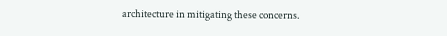architecture in mitigating these concerns.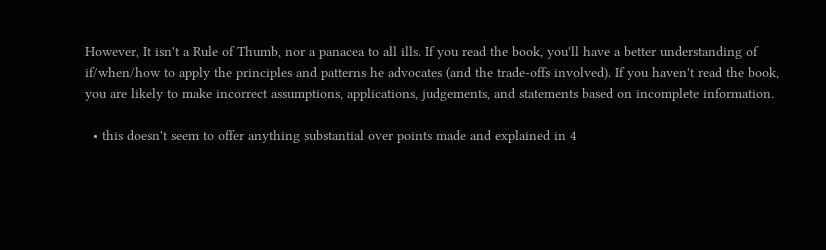However, It isn't a Rule of Thumb, nor a panacea to all ills. If you read the book, you'll have a better understanding of if/when/how to apply the principles and patterns he advocates (and the trade-offs involved). If you haven't read the book, you are likely to make incorrect assumptions, applications, judgements, and statements based on incomplete information.

  • this doesn't seem to offer anything substantial over points made and explained in 4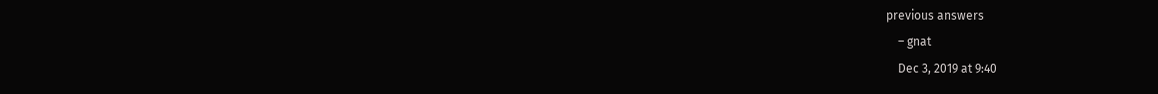previous answers
    – gnat
    Dec 3, 2019 at 9:40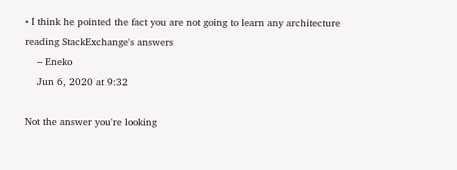• I think he pointed the fact you are not going to learn any architecture reading StackExchange's answers
    – Eneko
    Jun 6, 2020 at 9:32

Not the answer you're looking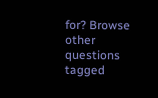for? Browse other questions tagged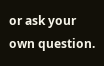or ask your own question.